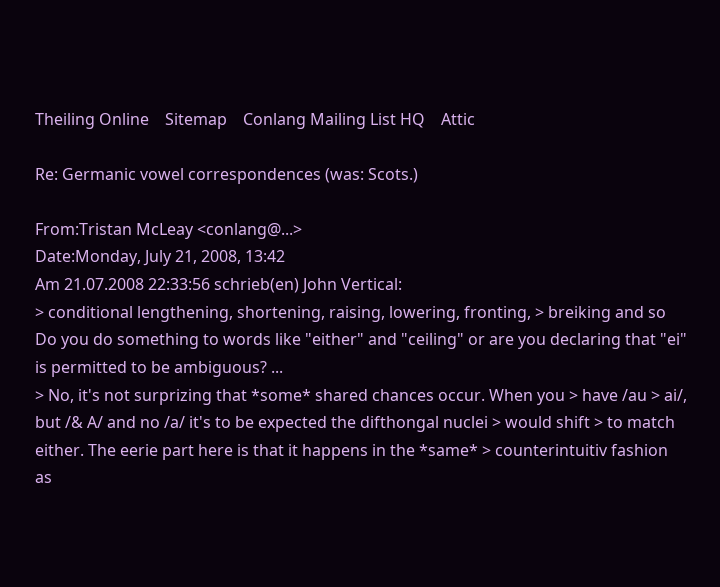Theiling Online    Sitemap    Conlang Mailing List HQ    Attic

Re: Germanic vowel correspondences (was: Scots.)

From:Tristan McLeay <conlang@...>
Date:Monday, July 21, 2008, 13:42
Am 21.07.2008 22:33:56 schrieb(en) John Vertical:
> conditional lengthening, shortening, raising, lowering, fronting, > breiking and so
Do you do something to words like "either" and "ceiling" or are you declaring that "ei" is permitted to be ambiguous? ...
> No, it's not surprizing that *some* shared chances occur. When you > have /au > ai/, but /& A/ and no /a/ it's to be expected the difthongal nuclei > would shift > to match either. The eerie part here is that it happens in the *same* > counterintuitiv fashion as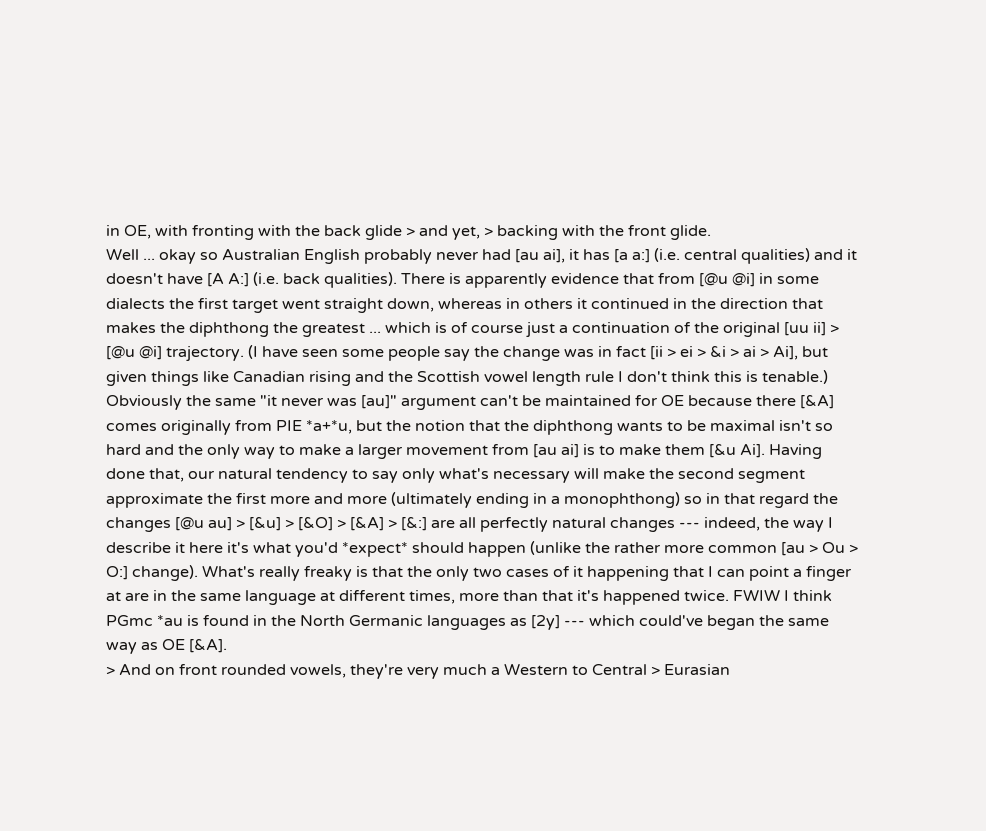in OE, with fronting with the back glide > and yet, > backing with the front glide.
Well ... okay so Australian English probably never had [au ai], it has [a a:] (i.e. central qualities) and it doesn't have [A A:] (i.e. back qualities). There is apparently evidence that from [@u @i] in some dialects the first target went straight down, whereas in others it continued in the direction that makes the diphthong the greatest ... which is of course just a continuation of the original [uu ii] > [@u @i] trajectory. (I have seen some people say the change was in fact [ii > ei > &i > ai > Ai], but given things like Canadian rising and the Scottish vowel length rule I don't think this is tenable.) Obviously the same "it never was [au]" argument can't be maintained for OE because there [&A] comes originally from PIE *a+*u, but the notion that the diphthong wants to be maximal isn't so hard and the only way to make a larger movement from [au ai] is to make them [&u Ai]. Having done that, our natural tendency to say only what's necessary will make the second segment approximate the first more and more (ultimately ending in a monophthong) so in that regard the changes [@u au] > [&u] > [&O] > [&A] > [&:] are all perfectly natural changes --- indeed, the way I describe it here it's what you'd *expect* should happen (unlike the rather more common [au > Ou > O:] change). What's really freaky is that the only two cases of it happening that I can point a finger at are in the same language at different times, more than that it's happened twice. FWIW I think PGmc *au is found in the North Germanic languages as [2y] --- which could've began the same way as OE [&A].
> And on front rounded vowels, they're very much a Western to Central > Eurasian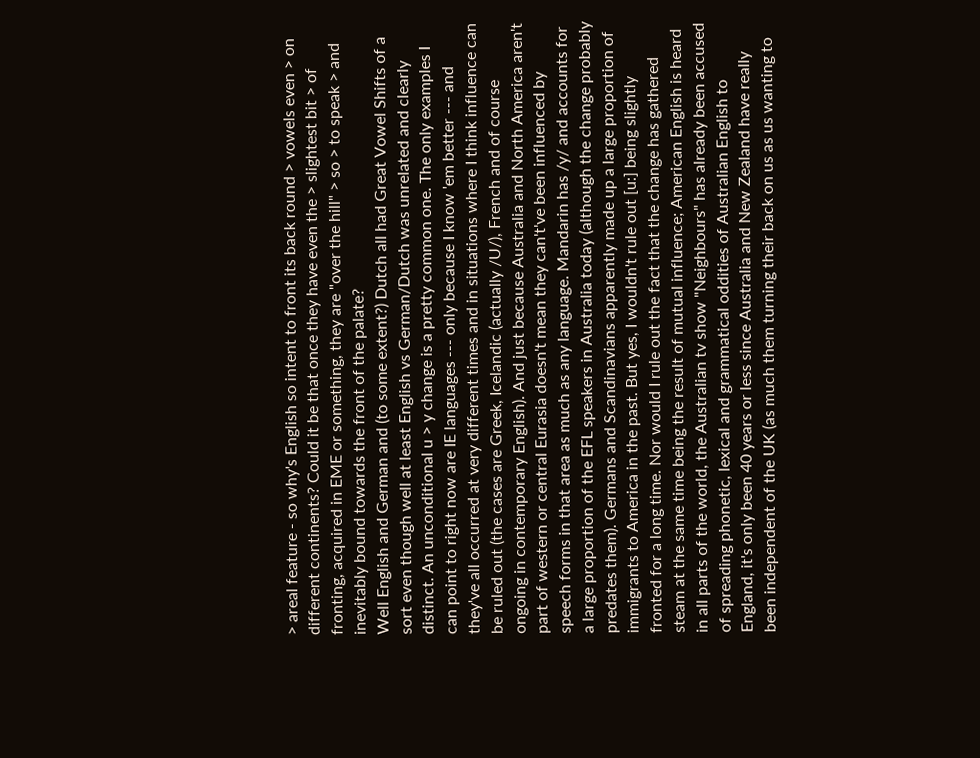> areal feature - so why's English so intent to front its back round > vowels even > on different continents? Could it be that once they have even the > slightest bit > of fronting, acquired in EME or something, they are "over the hill" > so > to speak > and inevitably bound towards the front of the palate?
Well English and German and (to some extent?) Dutch all had Great Vowel Shifts of a sort even though well at least English vs German/Dutch was unrelated and clearly distinct. An unconditional u > y change is a pretty common one. The only examples I can point to right now are IE languages --- only because I know 'em better --- and they've all occurred at very different times and in situations where I think influence can be ruled out (the cases are Greek, Icelandic (actually /U/), French and of course ongoing in contemporary English). And just because Australia and North America aren't part of western or central Eurasia doesn't mean they can't've been influenced by speech forms in that area as much as any language. Mandarin has /y/ and accounts for a large proportion of the EFL speakers in Australia today (although the change probably predates them). Germans and Scandinavians apparently made up a large proportion of immigrants to America in the past. But yes, I wouldn't rule out [u:] being slightly fronted for a long time. Nor would I rule out the fact that the change has gathered steam at the same time being the result of mutual influence; American English is heard in all parts of the world, the Australian tv show "Neighbours" has already been accused of spreading phonetic, lexical and grammatical oddities of Australian English to England, it's only been 40 years or less since Australia and New Zealand have really been independent of the UK (as much them turning their back on us as us wanting to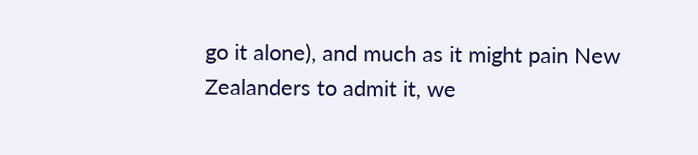go it alone), and much as it might pain New Zealanders to admit it, we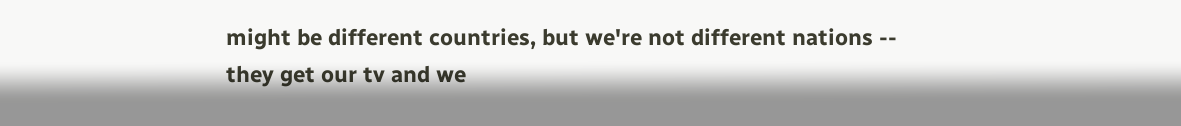might be different countries, but we're not different nations -- they get our tv and we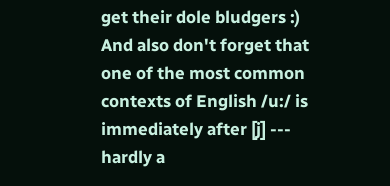get their dole bludgers :) And also don't forget that one of the most common contexts of English /u:/ is immediately after [j] --- hardly a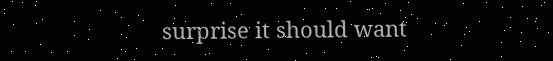surprise it should want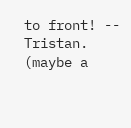to front! -- Tristan. (maybe a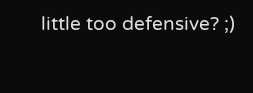little too defensive? ;)